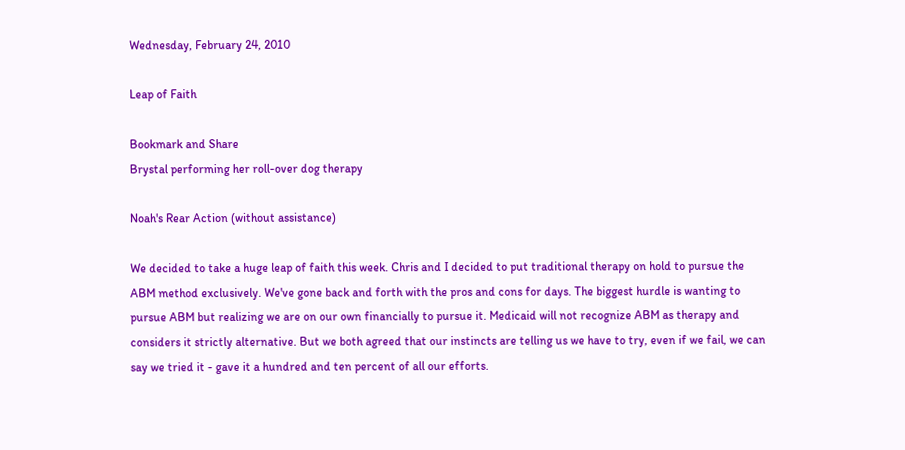Wednesday, February 24, 2010

Leap of Faith

Bookmark and Share
Brystal performing her roll-over dog therapy

Noah's Rear Action (without assistance)

We decided to take a huge leap of faith this week. Chris and I decided to put traditional therapy on hold to pursue the ABM method exclusively. We've gone back and forth with the pros and cons for days. The biggest hurdle is wanting to pursue ABM but realizing we are on our own financially to pursue it. Medicaid will not recognize ABM as therapy and considers it strictly alternative. But we both agreed that our instincts are telling us we have to try, even if we fail, we can say we tried it - gave it a hundred and ten percent of all our efforts.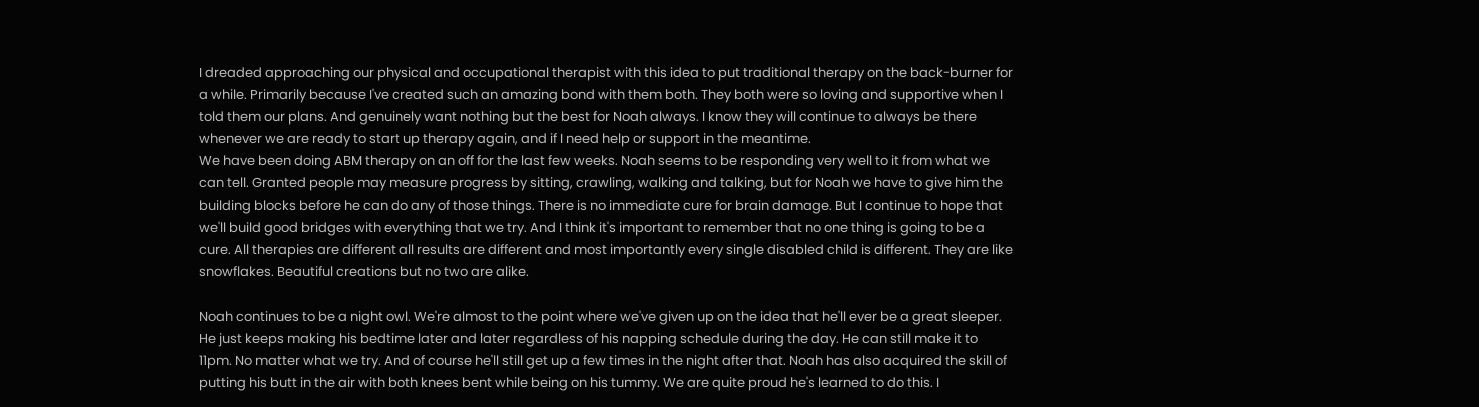I dreaded approaching our physical and occupational therapist with this idea to put traditional therapy on the back-burner for a while. Primarily because I've created such an amazing bond with them both. They both were so loving and supportive when I told them our plans. And genuinely want nothing but the best for Noah always. I know they will continue to always be there whenever we are ready to start up therapy again, and if I need help or support in the meantime.
We have been doing ABM therapy on an off for the last few weeks. Noah seems to be responding very well to it from what we can tell. Granted people may measure progress by sitting, crawling, walking and talking, but for Noah we have to give him the building blocks before he can do any of those things. There is no immediate cure for brain damage. But I continue to hope that we'll build good bridges with everything that we try. And I think it's important to remember that no one thing is going to be a cure. All therapies are different all results are different and most importantly every single disabled child is different. They are like snowflakes. Beautiful creations but no two are alike.

Noah continues to be a night owl. We're almost to the point where we've given up on the idea that he'll ever be a great sleeper. He just keeps making his bedtime later and later regardless of his napping schedule during the day. He can still make it to 11pm. No matter what we try. And of course he'll still get up a few times in the night after that. Noah has also acquired the skill of putting his butt in the air with both knees bent while being on his tummy. We are quite proud he's learned to do this. I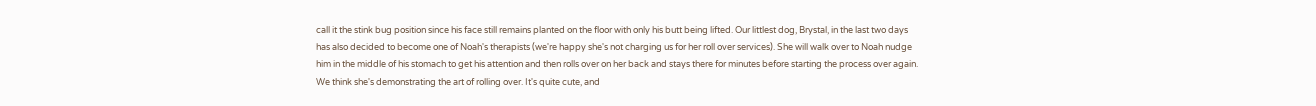call it the stink bug position since his face still remains planted on the floor with only his butt being lifted. Our littlest dog, Brystal, in the last two days has also decided to become one of Noah's therapists (we're happy she's not charging us for her roll over services). She will walk over to Noah nudge him in the middle of his stomach to get his attention and then rolls over on her back and stays there for minutes before starting the process over again. We think she's demonstrating the art of rolling over. It's quite cute, and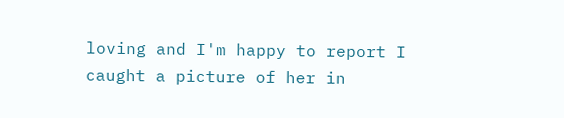loving and I'm happy to report I caught a picture of her in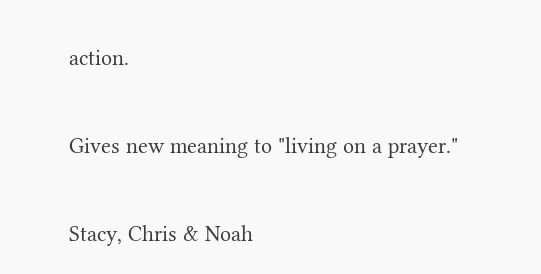action.

Gives new meaning to "living on a prayer."

Stacy, Chris & Noah